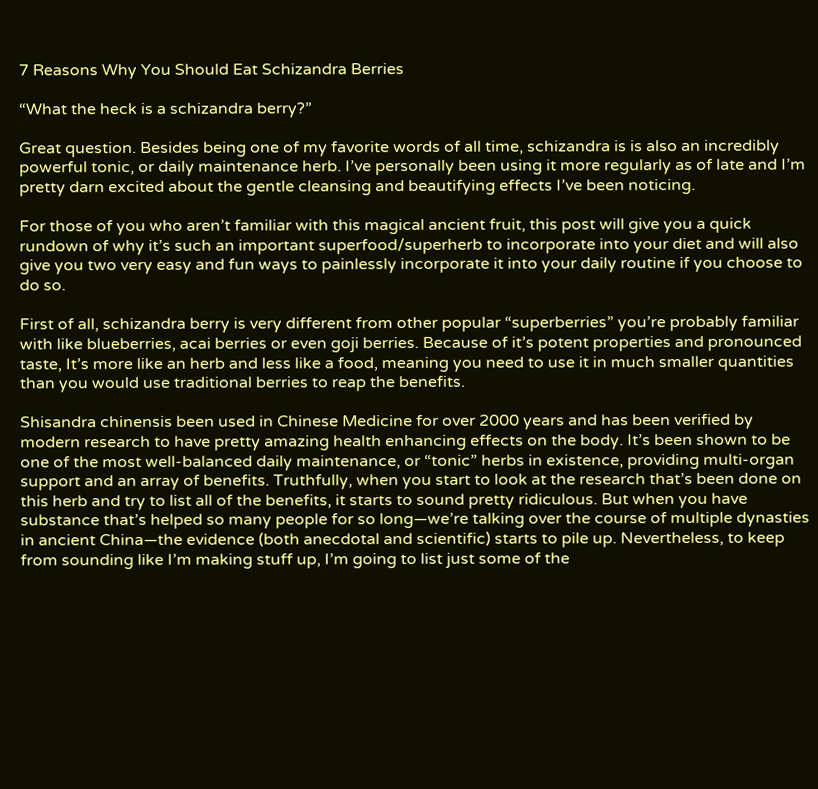7 Reasons Why You Should Eat Schizandra Berries

“What the heck is a schizandra berry?”

Great question. Besides being one of my favorite words of all time, schizandra is is also an incredibly powerful tonic, or daily maintenance herb. I’ve personally been using it more regularly as of late and I’m pretty darn excited about the gentle cleansing and beautifying effects I’ve been noticing.

For those of you who aren’t familiar with this magical ancient fruit, this post will give you a quick rundown of why it’s such an important superfood/superherb to incorporate into your diet and will also give you two very easy and fun ways to painlessly incorporate it into your daily routine if you choose to do so.

First of all, schizandra berry is very different from other popular “superberries” you’re probably familiar with like blueberries, acai berries or even goji berries. Because of it’s potent properties and pronounced taste, It’s more like an herb and less like a food, meaning you need to use it in much smaller quantities than you would use traditional berries to reap the benefits.

Shisandra chinensis been used in Chinese Medicine for over 2000 years and has been verified by modern research to have pretty amazing health enhancing effects on the body. It’s been shown to be one of the most well-balanced daily maintenance, or “tonic” herbs in existence, providing multi-organ support and an array of benefits. Truthfully, when you start to look at the research that’s been done on this herb and try to list all of the benefits, it starts to sound pretty ridiculous. But when you have substance that’s helped so many people for so long—we’re talking over the course of multiple dynasties in ancient China—the evidence (both anecdotal and scientific) starts to pile up. Nevertheless, to keep from sounding like I’m making stuff up, I’m going to list just some of the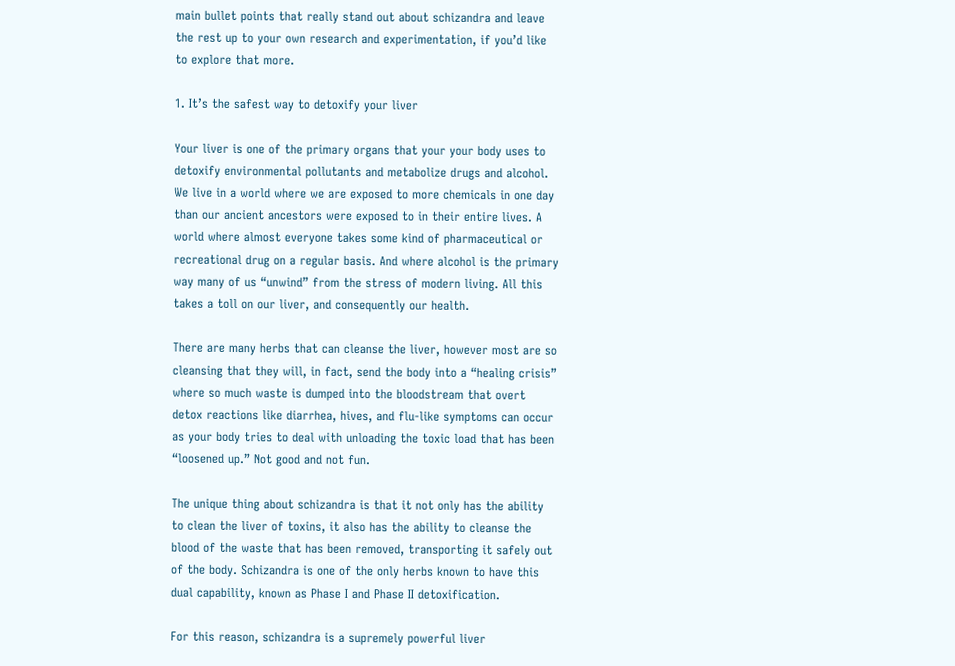main bullet points that really stand out about schizandra and leave the rest up to your own research and experimentation, if you’d like to explore that more.

1. It’s the safest way to detoxify your liver

Your liver is one of the primary organs that your your body uses to detoxify environmental pollutants and metabolize drugs and alcohol. We live in a world where we are exposed to more chemicals in one day than our ancient ancestors were exposed to in their entire lives. A world where almost everyone takes some kind of pharmaceutical or recreational drug on a regular basis. And where alcohol is the primary way many of us “unwind” from the stress of modern living. All this takes a toll on our liver, and consequently our health.

There are many herbs that can cleanse the liver, however most are so cleansing that they will, in fact, send the body into a “healing crisis” where so much waste is dumped into the bloodstream that overt detox reactions like diarrhea, hives, and flu-like symptoms can occur as your body tries to deal with unloading the toxic load that has been “loosened up.” Not good and not fun.

The unique thing about schizandra is that it not only has the ability to clean the liver of toxins, it also has the ability to cleanse the blood of the waste that has been removed, transporting it safely out of the body. Schizandra is one of the only herbs known to have this dual capability, known as Phase I and Phase II detoxification.

For this reason, schizandra is a supremely powerful liver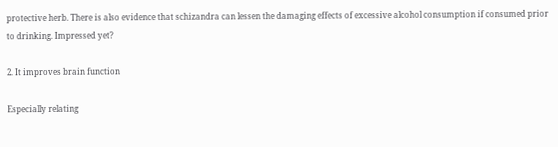protective herb. There is also evidence that schizandra can lessen the damaging effects of excessive alcohol consumption if consumed prior to drinking. Impressed yet?

2. It improves brain function

Especially relating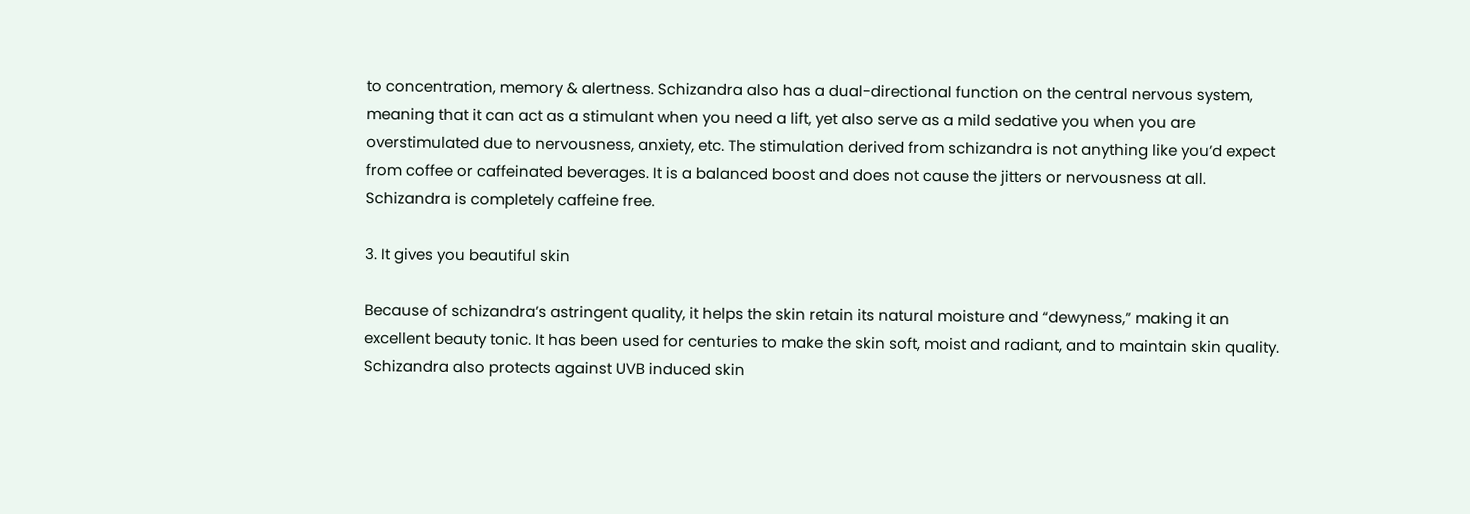to concentration, memory & alertness. Schizandra also has a dual-directional function on the central nervous system, meaning that it can act as a stimulant when you need a lift, yet also serve as a mild sedative you when you are overstimulated due to nervousness, anxiety, etc. The stimulation derived from schizandra is not anything like you’d expect from coffee or caffeinated beverages. It is a balanced boost and does not cause the jitters or nervousness at all. Schizandra is completely caffeine free.

3. It gives you beautiful skin

Because of schizandra’s astringent quality, it helps the skin retain its natural moisture and “dewyness,” making it an excellent beauty tonic. It has been used for centuries to make the skin soft, moist and radiant, and to maintain skin quality. Schizandra also protects against UVB induced skin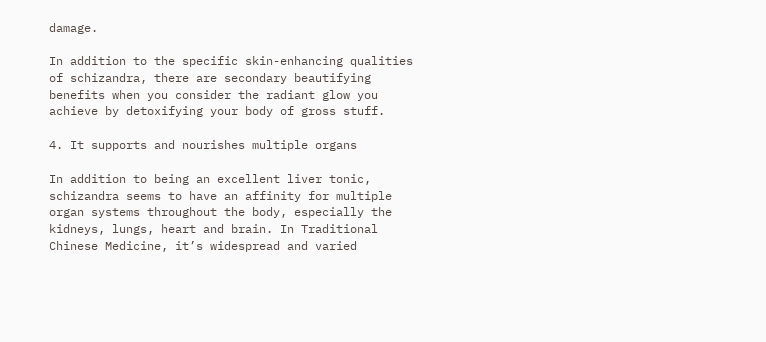damage.

In addition to the specific skin-enhancing qualities of schizandra, there are secondary beautifying benefits when you consider the radiant glow you achieve by detoxifying your body of gross stuff.

4. It supports and nourishes multiple organs

In addition to being an excellent liver tonic, schizandra seems to have an affinity for multiple organ systems throughout the body, especially the kidneys, lungs, heart and brain. In Traditional Chinese Medicine, it’s widespread and varied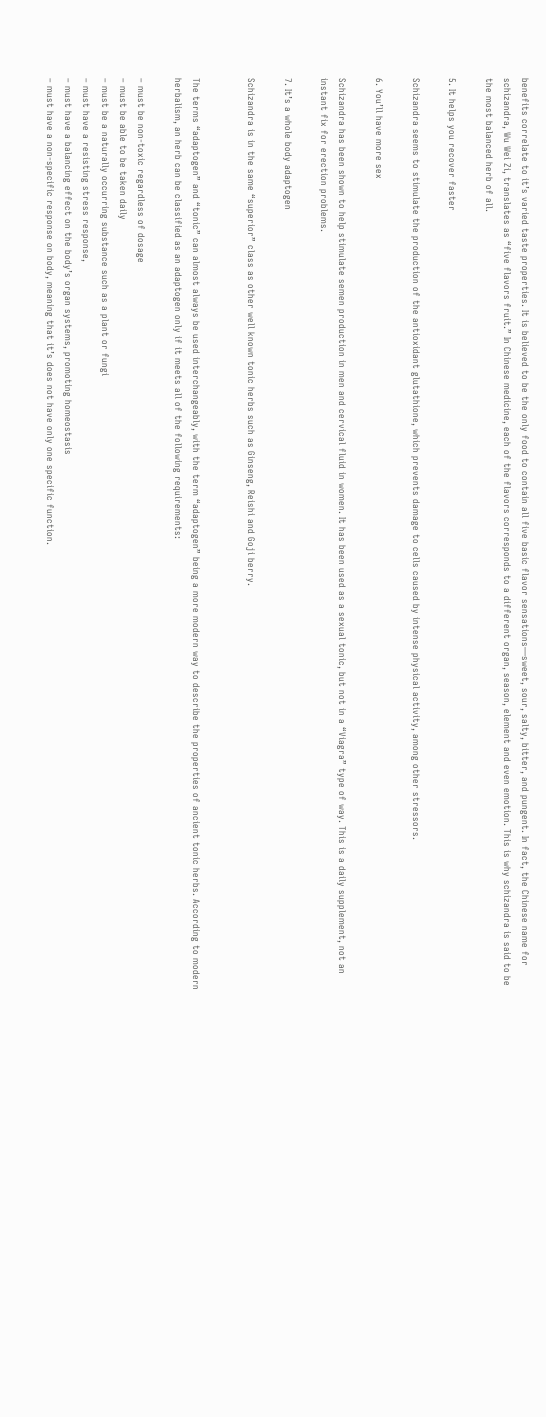benefits correlate to it’s varied taste properties. It is believed to be the only food to contain all five basic flavor sensations—sweet, sour, salty, bitter, and pungent. In fact, the Chinese name for schizandra, Wu Wei Zi, translates as “five flavors fruit.” In Chinese medicine, each of the flavors corresponds to a different organ, season, element and even emotion. This is why schizandra is said to be the most balanced herb of all.

5. It helps you recover faster

Schizandra seems to stimulate the production of the antioxidant glutathione, which prevents damage to cells caused by intense physical activity, among other stressors.

6. You’ll have more sex

Schizandra has been shown to help stimulate semen production in men and cervical fluid in women. It has been used as a sexual tonic, but not in a “Viagra” type of way. This is a daily supplement, not an instant fix for erection problems.

7. It’s a whole body adaptogen

Schizandra is in the same “superior” class as other well known tonic herbs such as Ginseng, Reishi and Goji berry.


The terms “adaptogen” and “tonic” can almost always be used interchangeably, with the term “adaptogen” being a more modern way to describe the properties of ancient tonic herbs. According to modern herbalism, an herb can be classified as an adaptogen only if it meets all of the following requirements:

– must be non-toxic regardless of dosage
– must be able to be taken daily
– must be a naturally occurring substance such as a plant or fungi
– must have a resisting stress response,
– must have a balancing effect on the body’s organ systems, promoting homeostasis
– must have a non-specific response on body, meaning that it’s does not have only one specific function.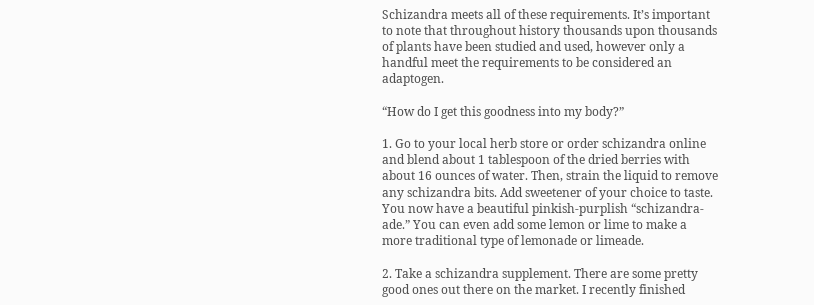Schizandra meets all of these requirements. It’s important to note that throughout history thousands upon thousands of plants have been studied and used, however only a handful meet the requirements to be considered an adaptogen.

“How do I get this goodness into my body?”

1. Go to your local herb store or order schizandra online and blend about 1 tablespoon of the dried berries with about 16 ounces of water. Then, strain the liquid to remove any schizandra bits. Add sweetener of your choice to taste. You now have a beautiful pinkish-purplish “schizandra-ade.” You can even add some lemon or lime to make a more traditional type of lemonade or limeade.

2. Take a schizandra supplement. There are some pretty good ones out there on the market. I recently finished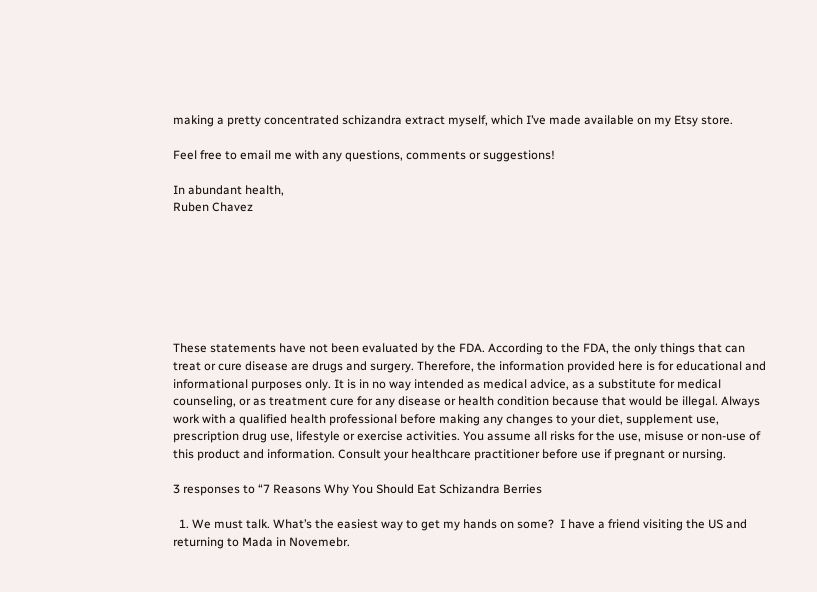making a pretty concentrated schizandra extract myself, which I’ve made available on my Etsy store.

Feel free to email me with any questions, comments or suggestions!

In abundant health,
Ruben Chavez







These statements have not been evaluated by the FDA. According to the FDA, the only things that can treat or cure disease are drugs and surgery. Therefore, the information provided here is for educational and informational purposes only. It is in no way intended as medical advice, as a substitute for medical counseling, or as treatment cure for any disease or health condition because that would be illegal. Always work with a qualified health professional before making any changes to your diet, supplement use, prescription drug use, lifestyle or exercise activities. You assume all risks for the use, misuse or non-use of this product and information. Consult your healthcare practitioner before use if pregnant or nursing.

3 responses to “7 Reasons Why You Should Eat Schizandra Berries

  1. We must talk. What’s the easiest way to get my hands on some?  I have a friend visiting the US and returning to Mada in Novemebr.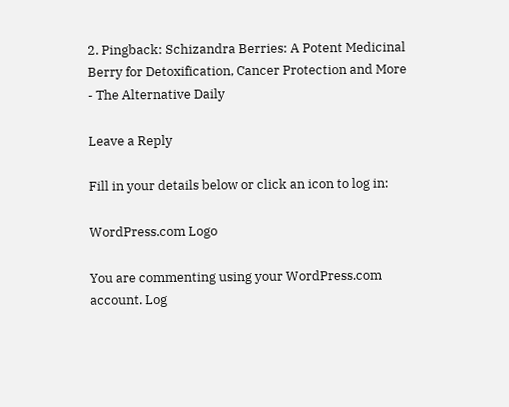2. Pingback: Schizandra Berries: A Potent Medicinal Berry for Detoxification, Cancer Protection and More - The Alternative Daily

Leave a Reply

Fill in your details below or click an icon to log in:

WordPress.com Logo

You are commenting using your WordPress.com account. Log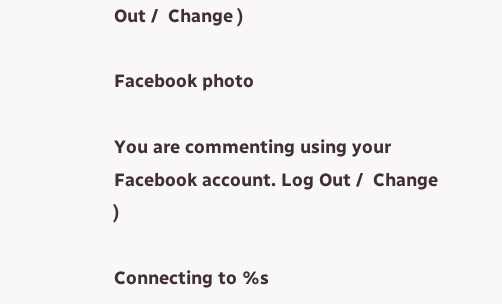Out /  Change )

Facebook photo

You are commenting using your Facebook account. Log Out /  Change )

Connecting to %s